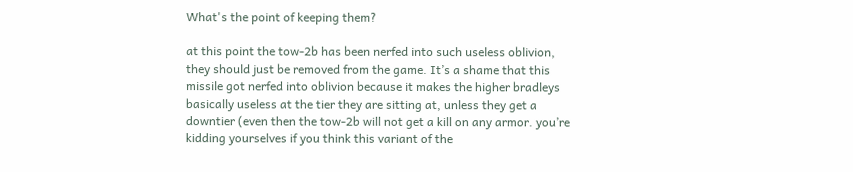What's the point of keeping them?

at this point the tow-2b has been nerfed into such useless oblivion, they should just be removed from the game. It’s a shame that this missile got nerfed into oblivion because it makes the higher bradleys basically useless at the tier they are sitting at, unless they get a downtier (even then the tow-2b will not get a kill on any armor. you’re kidding yourselves if you think this variant of the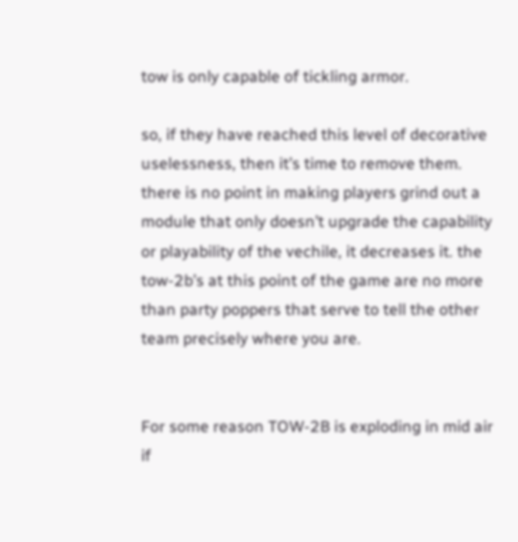tow is only capable of tickling armor.

so, if they have reached this level of decorative uselessness, then it’s time to remove them. there is no point in making players grind out a module that only doesn’t upgrade the capability or playability of the vechile, it decreases it. the tow-2b’s at this point of the game are no more than party poppers that serve to tell the other team precisely where you are.


For some reason TOW-2B is exploding in mid air if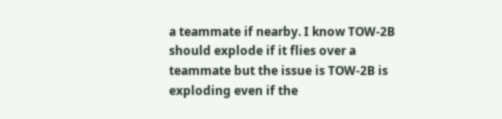a teammate if nearby. I know TOW-2B should explode if it flies over a teammate but the issue is TOW-2B is exploding even if the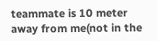teammate is 10 meter away from me(not in the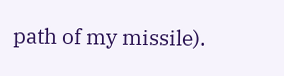path of my missile).